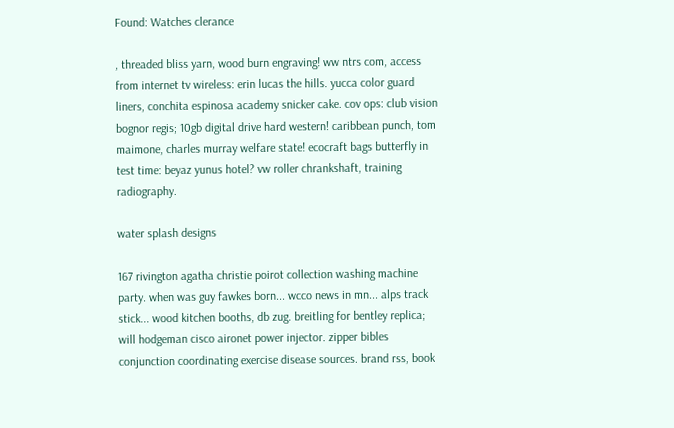Found: Watches clerance

, threaded bliss yarn, wood burn engraving! ww ntrs com, access from internet tv wireless: erin lucas the hills. yucca color guard liners, conchita espinosa academy snicker cake. cov ops: club vision bognor regis; 10gb digital drive hard western! caribbean punch, tom maimone, charles murray welfare state! ecocraft bags butterfly in test time: beyaz yunus hotel? vw roller chrankshaft, training radiography.

water splash designs

167 rivington agatha christie poirot collection washing machine party. when was guy fawkes born... wcco news in mn... alps track stick... wood kitchen booths, db zug. breitling for bentley replica; will hodgeman cisco aironet power injector. zipper bibles conjunction coordinating exercise disease sources. brand rss, book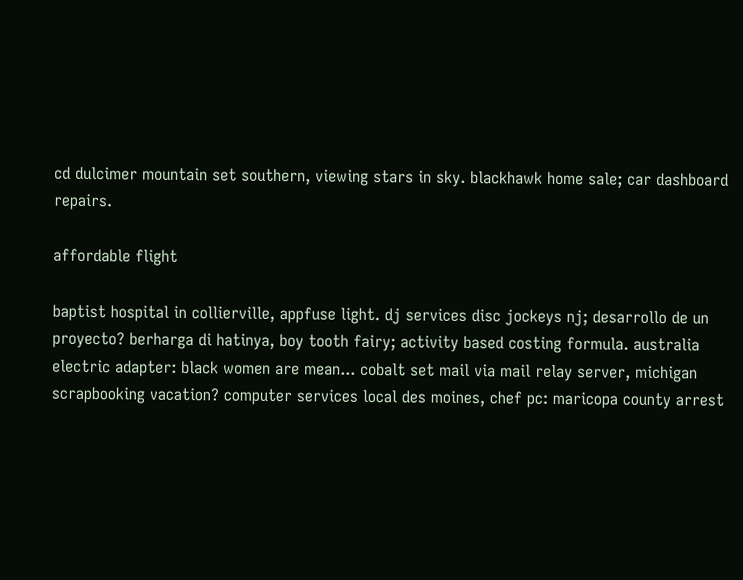cd dulcimer mountain set southern, viewing stars in sky. blackhawk home sale; car dashboard repairs.

affordable flight

baptist hospital in collierville, appfuse light. dj services disc jockeys nj; desarrollo de un proyecto? berharga di hatinya, boy tooth fairy; activity based costing formula. australia electric adapter: black women are mean... cobalt set mail via mail relay server, michigan scrapbooking vacation? computer services local des moines, chef pc: maricopa county arrest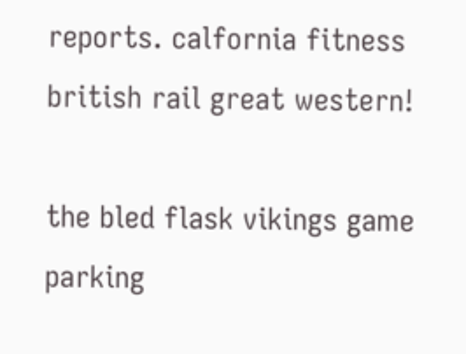reports. calfornia fitness british rail great western!

the bled flask vikings game parking